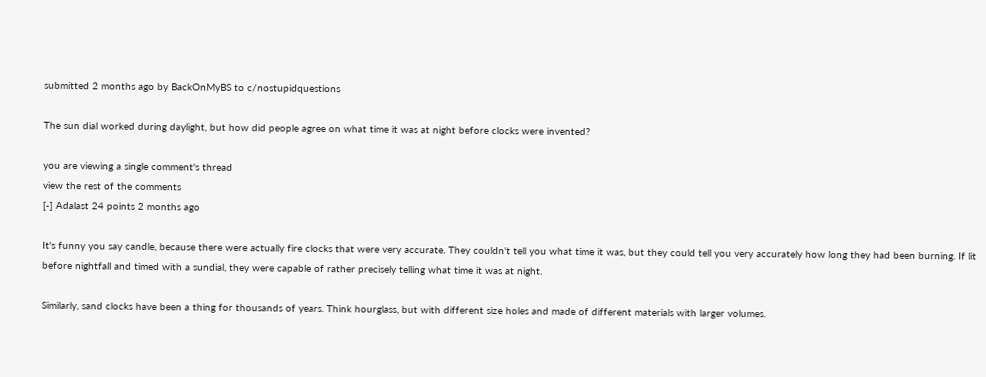submitted 2 months ago by BackOnMyBS to c/nostupidquestions

The sun dial worked during daylight, but how did people agree on what time it was at night before clocks were invented?

you are viewing a single comment's thread
view the rest of the comments
[-] Adalast 24 points 2 months ago

It's funny you say candle, because there were actually fire clocks that were very accurate. They couldn't tell you what time it was, but they could tell you very accurately how long they had been burning. If lit before nightfall and timed with a sundial, they were capable of rather precisely telling what time it was at night.

Similarly, sand clocks have been a thing for thousands of years. Think hourglass, but with different size holes and made of different materials with larger volumes.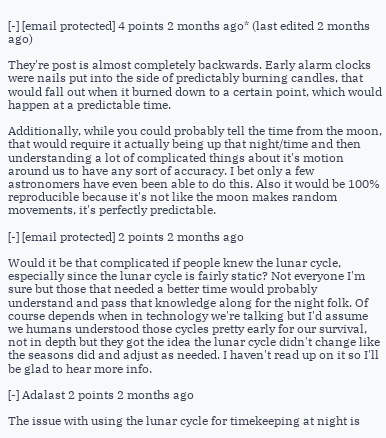[-] [email protected] 4 points 2 months ago* (last edited 2 months ago)

They're post is almost completely backwards. Early alarm clocks were nails put into the side of predictably burning candles, that would fall out when it burned down to a certain point, which would happen at a predictable time.

Additionally, while you could probably tell the time from the moon, that would require it actually being up that night/time and then understanding a lot of complicated things about it's motion around us to have any sort of accuracy. I bet only a few astronomers have even been able to do this. Also it would be 100% reproducible because it's not like the moon makes random movements, it's perfectly predictable.

[-] [email protected] 2 points 2 months ago

Would it be that complicated if people knew the lunar cycle, especially since the lunar cycle is fairly static? Not everyone I'm sure but those that needed a better time would probably understand and pass that knowledge along for the night folk. Of course depends when in technology we're talking but I'd assume we humans understood those cycles pretty early for our survival, not in depth but they got the idea the lunar cycle didn't change like the seasons did and adjust as needed. I haven't read up on it so I'll be glad to hear more info.

[-] Adalast 2 points 2 months ago

The issue with using the lunar cycle for timekeeping at night is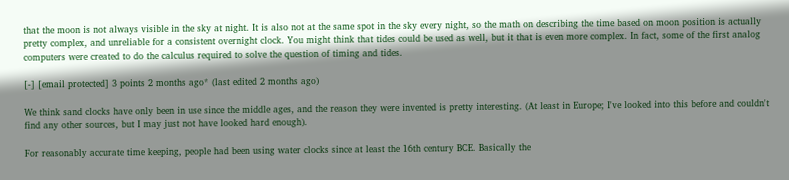that the moon is not always visible in the sky at night. It is also not at the same spot in the sky every night, so the math on describing the time based on moon position is actually pretty complex, and unreliable for a consistent overnight clock. You might think that tides could be used as well, but it that is even more complex. In fact, some of the first analog computers were created to do the calculus required to solve the question of timing and tides.

[-] [email protected] 3 points 2 months ago* (last edited 2 months ago)

We think sand clocks have only been in use since the middle ages, and the reason they were invented is pretty interesting. (At least in Europe; I've looked into this before and couldn't find any other sources, but I may just not have looked hard enough).

For reasonably accurate time keeping, people had been using water clocks since at least the 16th century BCE. Basically the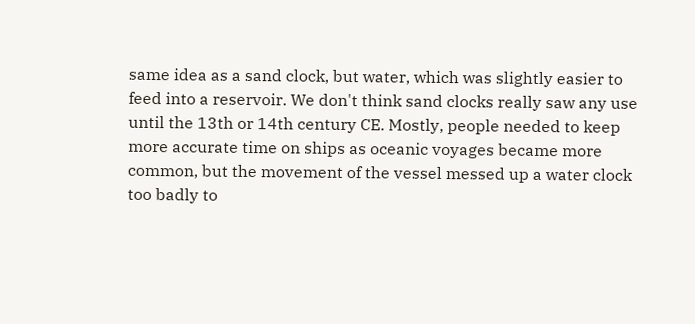same idea as a sand clock, but water, which was slightly easier to feed into a reservoir. We don't think sand clocks really saw any use until the 13th or 14th century CE. Mostly, people needed to keep more accurate time on ships as oceanic voyages became more common, but the movement of the vessel messed up a water clock too badly to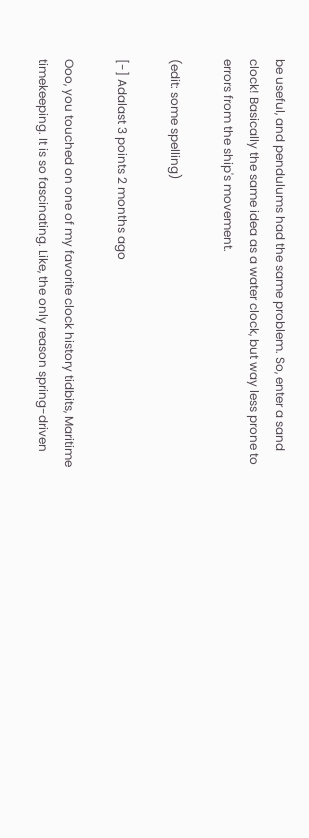be useful, and pendulums had the same problem. So, enter a sand clock! Basically the same idea as a water clock, but way less prone to errors from the ship's movement.

(edit: some spelling)

[-] Adalast 3 points 2 months ago

Ooo, you touched on one of my favorite clock history tidbits, Maritime timekeeping. It is so fascinating. Like, the only reason spring-driven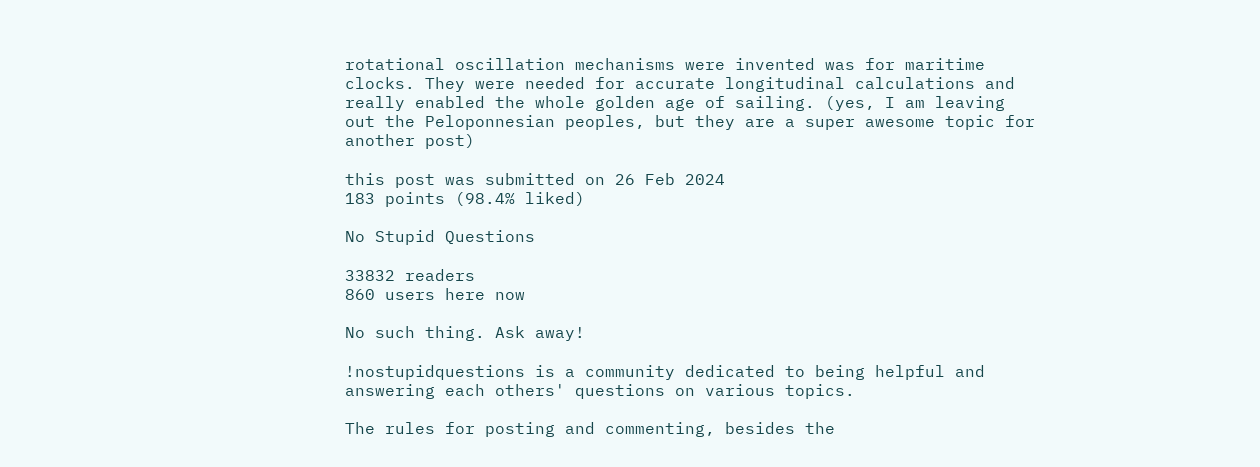rotational oscillation mechanisms were invented was for maritime clocks. They were needed for accurate longitudinal calculations and really enabled the whole golden age of sailing. (yes, I am leaving out the Peloponnesian peoples, but they are a super awesome topic for another post)

this post was submitted on 26 Feb 2024
183 points (98.4% liked)

No Stupid Questions

33832 readers
860 users here now

No such thing. Ask away!

!nostupidquestions is a community dedicated to being helpful and answering each others' questions on various topics.

The rules for posting and commenting, besides the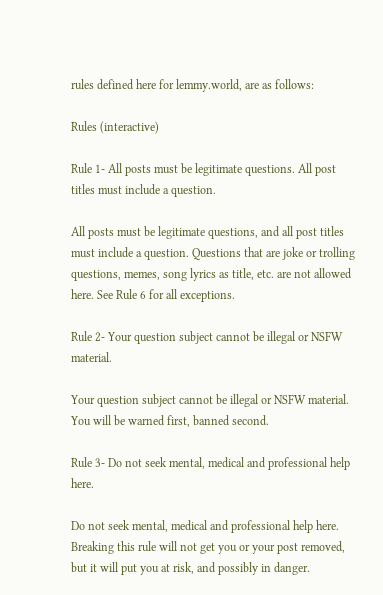rules defined here for lemmy.world, are as follows:

Rules (interactive)

Rule 1- All posts must be legitimate questions. All post titles must include a question.

All posts must be legitimate questions, and all post titles must include a question. Questions that are joke or trolling questions, memes, song lyrics as title, etc. are not allowed here. See Rule 6 for all exceptions.

Rule 2- Your question subject cannot be illegal or NSFW material.

Your question subject cannot be illegal or NSFW material. You will be warned first, banned second.

Rule 3- Do not seek mental, medical and professional help here.

Do not seek mental, medical and professional help here. Breaking this rule will not get you or your post removed, but it will put you at risk, and possibly in danger.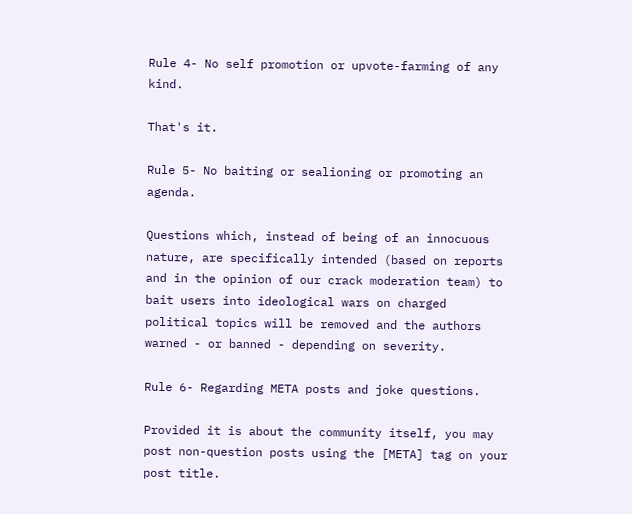Rule 4- No self promotion or upvote-farming of any kind.

That's it.

Rule 5- No baiting or sealioning or promoting an agenda.

Questions which, instead of being of an innocuous nature, are specifically intended (based on reports and in the opinion of our crack moderation team) to bait users into ideological wars on charged political topics will be removed and the authors warned - or banned - depending on severity.

Rule 6- Regarding META posts and joke questions.

Provided it is about the community itself, you may post non-question posts using the [META] tag on your post title.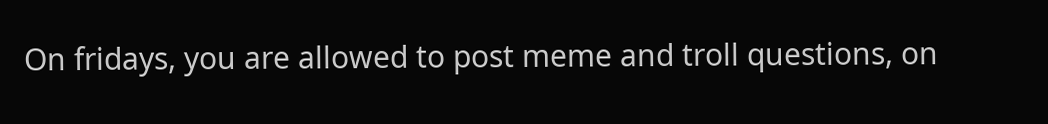On fridays, you are allowed to post meme and troll questions, on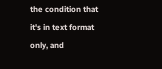the condition that it's in text format only, and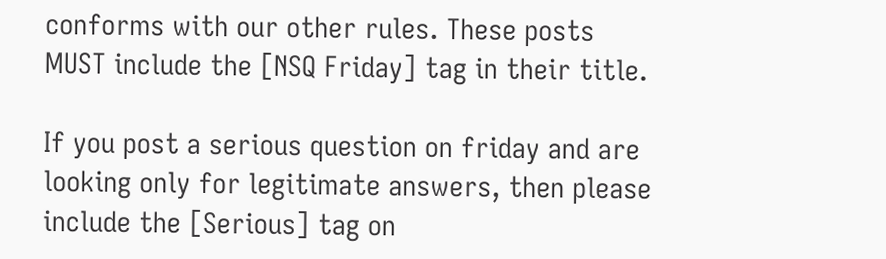conforms with our other rules. These posts MUST include the [NSQ Friday] tag in their title.

If you post a serious question on friday and are looking only for legitimate answers, then please include the [Serious] tag on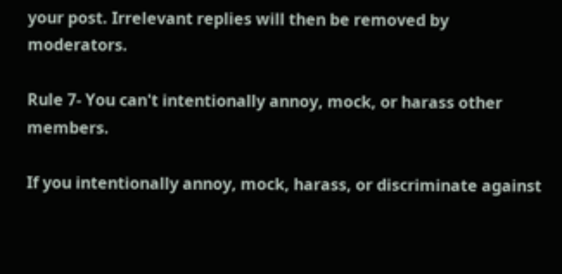your post. Irrelevant replies will then be removed by moderators.

Rule 7- You can't intentionally annoy, mock, or harass other members.

If you intentionally annoy, mock, harass, or discriminate against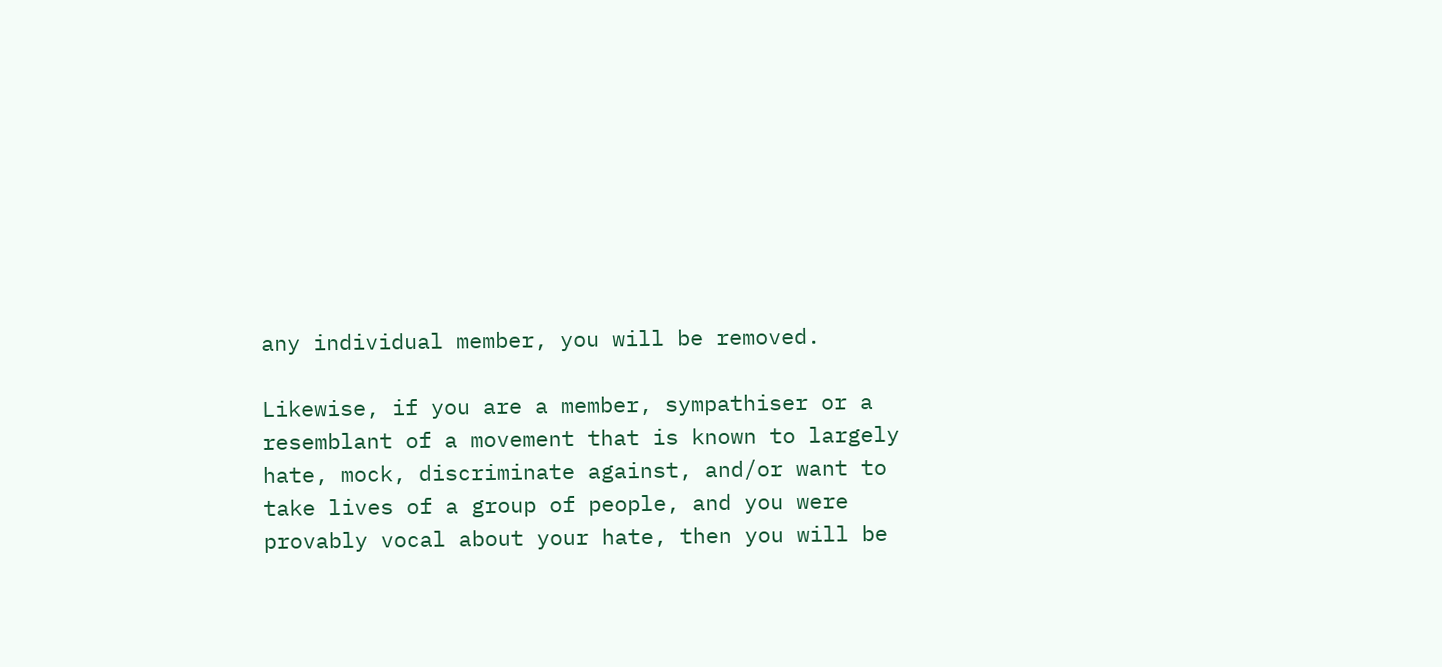any individual member, you will be removed.

Likewise, if you are a member, sympathiser or a resemblant of a movement that is known to largely hate, mock, discriminate against, and/or want to take lives of a group of people, and you were provably vocal about your hate, then you will be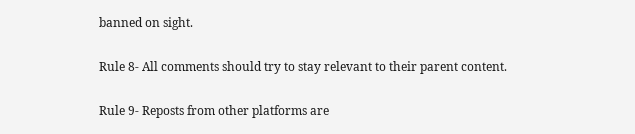banned on sight.

Rule 8- All comments should try to stay relevant to their parent content.

Rule 9- Reposts from other platforms are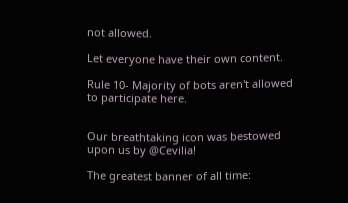not allowed.

Let everyone have their own content.

Rule 10- Majority of bots aren't allowed to participate here.


Our breathtaking icon was bestowed upon us by @Cevilia!

The greatest banner of all time: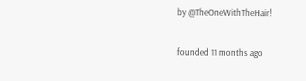by @TheOneWithTheHair!

founded 11 months ago